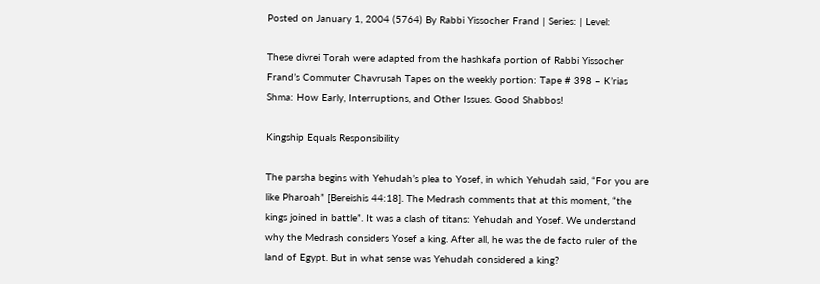Posted on January 1, 2004 (5764) By Rabbi Yissocher Frand | Series: | Level:

These divrei Torah were adapted from the hashkafa portion of Rabbi Yissocher Frand’s Commuter Chavrusah Tapes on the weekly portion: Tape # 398 – K’rias Shma: How Early, Interruptions, and Other Issues. Good Shabbos!

Kingship Equals Responsibility

The parsha begins with Yehudah’s plea to Yosef, in which Yehudah said, “For you are like Pharoah” [Bereishis 44:18]. The Medrash comments that at this moment, “the kings joined in battle”. It was a clash of titans: Yehudah and Yosef. We understand why the Medrash considers Yosef a king. After all, he was the de facto ruler of the land of Egypt. But in what sense was Yehudah considered a king?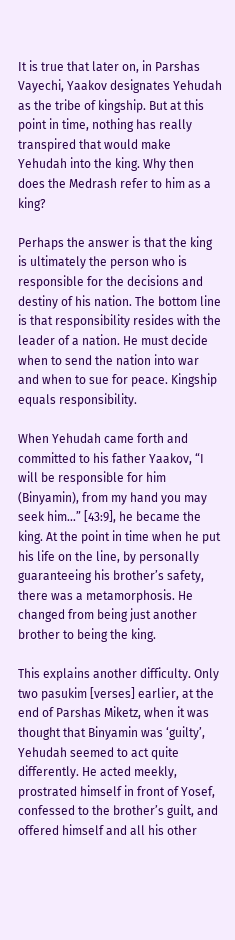It is true that later on, in Parshas Vayechi, Yaakov designates Yehudah as the tribe of kingship. But at this point in time, nothing has really transpired that would make Yehudah into the king. Why then does the Medrash refer to him as a king?

Perhaps the answer is that the king is ultimately the person who is responsible for the decisions and destiny of his nation. The bottom line is that responsibility resides with the leader of a nation. He must decide when to send the nation into war and when to sue for peace. Kingship equals responsibility.

When Yehudah came forth and committed to his father Yaakov, “I will be responsible for him (Binyamin), from my hand you may seek him…” [43:9], he became the king. At the point in time when he put his life on the line, by personally guaranteeing his brother’s safety, there was a metamorphosis. He changed from being just another brother to being the king.

This explains another difficulty. Only two pasukim [verses] earlier, at the end of Parshas Miketz, when it was thought that Binyamin was ‘guilty’, Yehudah seemed to act quite differently. He acted meekly, prostrated himself in front of Yosef, confessed to the brother’s guilt, and offered himself and all his other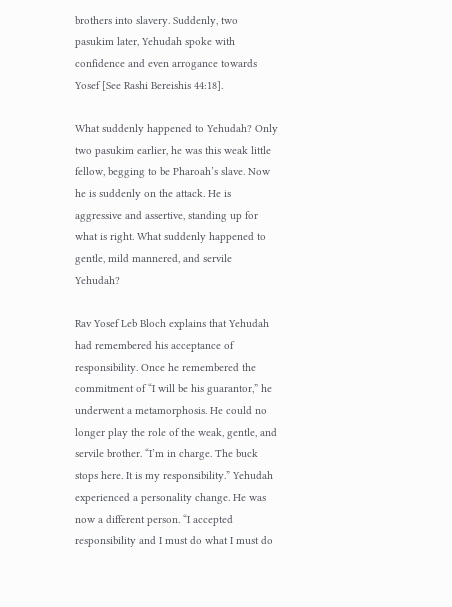brothers into slavery. Suddenly, two pasukim later, Yehudah spoke with confidence and even arrogance towards Yosef [See Rashi Bereishis 44:18].

What suddenly happened to Yehudah? Only two pasukim earlier, he was this weak little fellow, begging to be Pharoah’s slave. Now he is suddenly on the attack. He is aggressive and assertive, standing up for what is right. What suddenly happened to gentle, mild mannered, and servile Yehudah?

Rav Yosef Leb Bloch explains that Yehudah had remembered his acceptance of responsibility. Once he remembered the commitment of “I will be his guarantor,” he underwent a metamorphosis. He could no longer play the role of the weak, gentle, and servile brother. “I’m in charge. The buck stops here. It is my responsibility.” Yehudah experienced a personality change. He was now a different person. “I accepted responsibility and I must do what I must do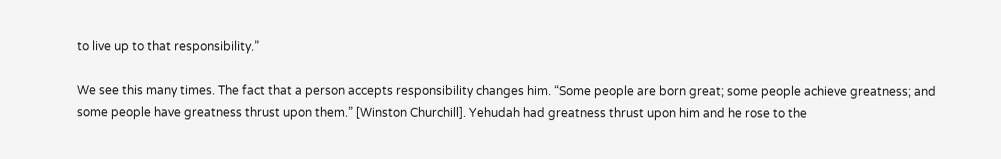to live up to that responsibility.”

We see this many times. The fact that a person accepts responsibility changes him. “Some people are born great; some people achieve greatness; and some people have greatness thrust upon them.” [Winston Churchill]. Yehudah had greatness thrust upon him and he rose to the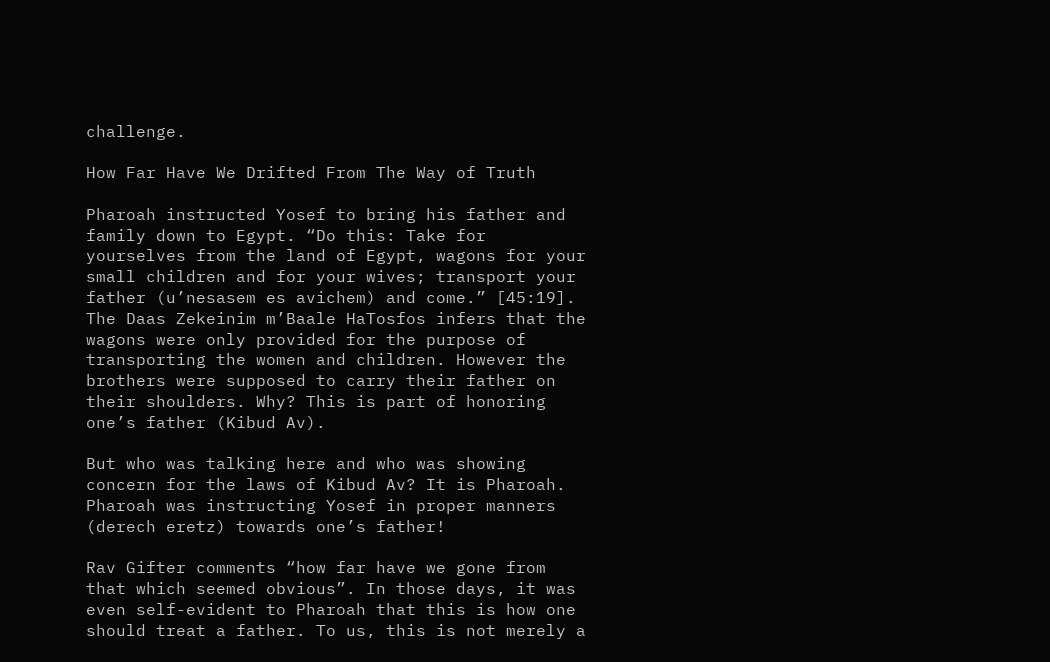challenge.

How Far Have We Drifted From The Way of Truth

Pharoah instructed Yosef to bring his father and family down to Egypt. “Do this: Take for yourselves from the land of Egypt, wagons for your small children and for your wives; transport your father (u’nesasem es avichem) and come.” [45:19]. The Daas Zekeinim m’Baale HaTosfos infers that the wagons were only provided for the purpose of transporting the women and children. However the brothers were supposed to carry their father on their shoulders. Why? This is part of honoring one’s father (Kibud Av).

But who was talking here and who was showing concern for the laws of Kibud Av? It is Pharoah. Pharoah was instructing Yosef in proper manners (derech eretz) towards one’s father!

Rav Gifter comments “how far have we gone from that which seemed obvious”. In those days, it was even self-evident to Pharoah that this is how one should treat a father. To us, this is not merely a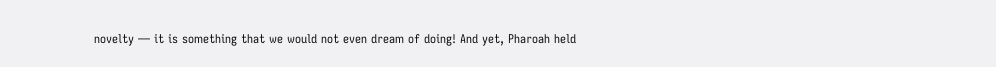novelty — it is something that we would not even dream of doing! And yet, Pharoah held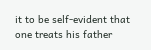it to be self-evident that one treats his father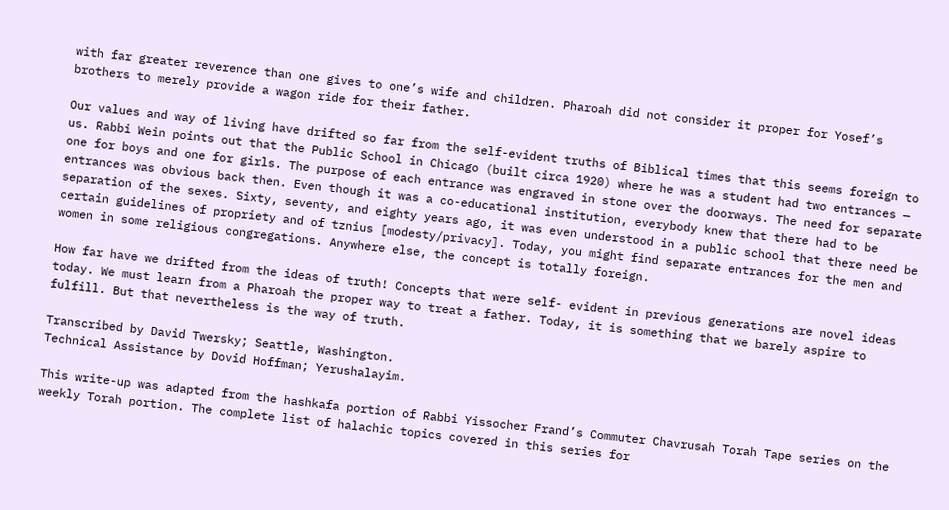with far greater reverence than one gives to one’s wife and children. Pharoah did not consider it proper for Yosef’s brothers to merely provide a wagon ride for their father.

Our values and way of living have drifted so far from the self-evident truths of Biblical times that this seems foreign to us. Rabbi Wein points out that the Public School in Chicago (built circa 1920) where he was a student had two entrances — one for boys and one for girls. The purpose of each entrance was engraved in stone over the doorways. The need for separate entrances was obvious back then. Even though it was a co-educational institution, everybody knew that there had to be separation of the sexes. Sixty, seventy, and eighty years ago, it was even understood in a public school that there need be certain guidelines of propriety and of tznius [modesty/privacy]. Today, you might find separate entrances for the men and women in some religious congregations. Anywhere else, the concept is totally foreign.

How far have we drifted from the ideas of truth! Concepts that were self- evident in previous generations are novel ideas today. We must learn from a Pharoah the proper way to treat a father. Today, it is something that we barely aspire to fulfill. But that nevertheless is the way of truth.

Transcribed by David Twersky; Seattle, Washington.
Technical Assistance by Dovid Hoffman; Yerushalayim.

This write-up was adapted from the hashkafa portion of Rabbi Yissocher Frand’s Commuter Chavrusah Torah Tape series on the weekly Torah portion. The complete list of halachic topics covered in this series for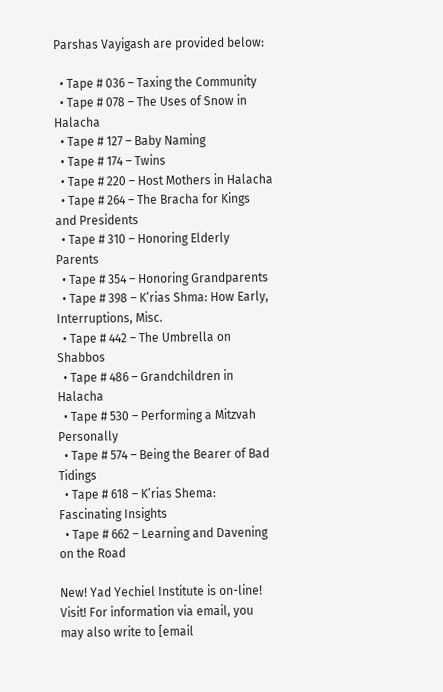Parshas Vayigash are provided below:

  • Tape # 036 – Taxing the Community
  • Tape # 078 – The Uses of Snow in Halacha
  • Tape # 127 – Baby Naming
  • Tape # 174 – Twins
  • Tape # 220 – Host Mothers in Halacha
  • Tape # 264 – The Bracha for Kings and Presidents
  • Tape # 310 – Honoring Elderly Parents
  • Tape # 354 – Honoring Grandparents
  • Tape # 398 – K’rias Shma: How Early, Interruptions, Misc.
  • Tape # 442 – The Umbrella on Shabbos
  • Tape # 486 – Grandchildren in Halacha
  • Tape # 530 – Performing a Mitzvah Personally
  • Tape # 574 – Being the Bearer of Bad Tidings
  • Tape # 618 – K’rias Shema: Fascinating Insights
  • Tape # 662 – Learning and Davening on the Road

New! Yad Yechiel Institute is on-line! Visit! For information via email, you may also write to [email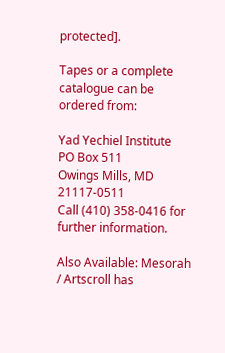protected].

Tapes or a complete catalogue can be ordered from:

Yad Yechiel Institute
PO Box 511
Owings Mills, MD 21117-0511
Call (410) 358-0416 for further information.

Also Available: Mesorah / Artscroll has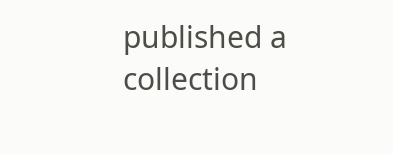published a collection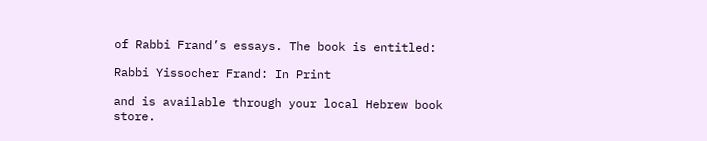of Rabbi Frand’s essays. The book is entitled:

Rabbi Yissocher Frand: In Print

and is available through your local Hebrew book store.